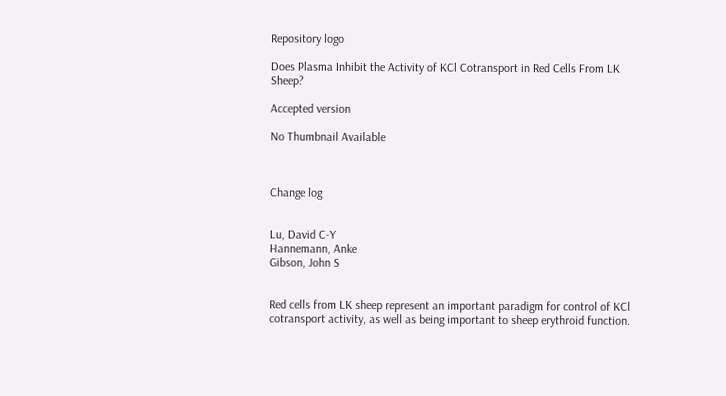Repository logo

Does Plasma Inhibit the Activity of KCl Cotransport in Red Cells From LK Sheep?

Accepted version

No Thumbnail Available



Change log


Lu, David C-Y
Hannemann, Anke
Gibson, John S


Red cells from LK sheep represent an important paradigm for control of KCl cotransport activity, as well as being important to sheep erythroid function.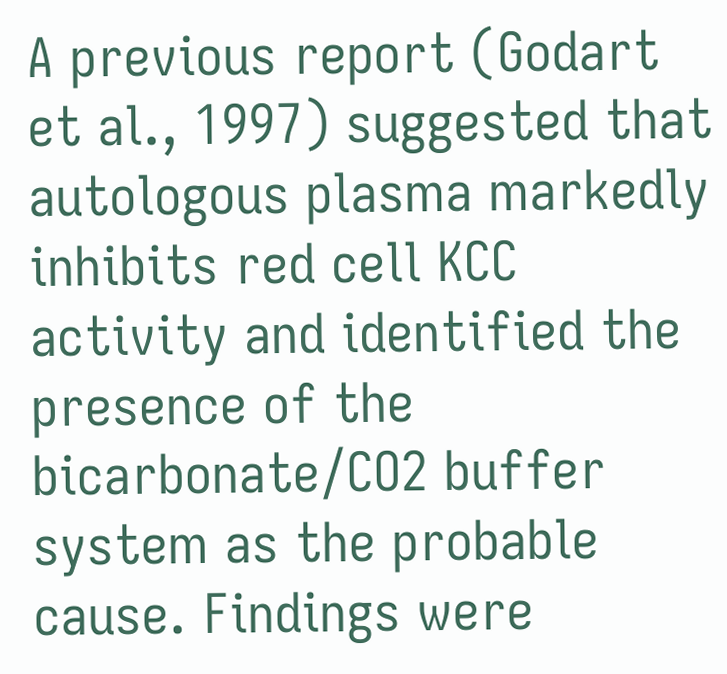A previous report (Godart et al., 1997) suggested that autologous plasma markedly inhibits red cell KCC activity and identified the presence of the bicarbonate/CO2 buffer system as the probable cause. Findings were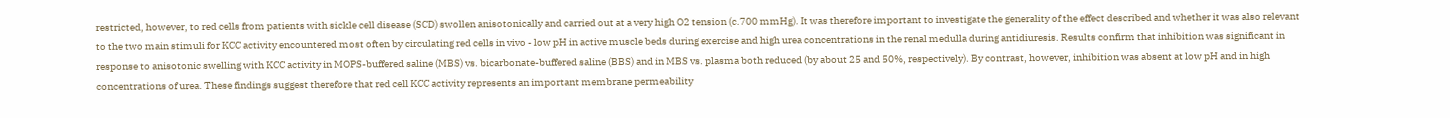restricted, however, to red cells from patients with sickle cell disease (SCD) swollen anisotonically and carried out at a very high O2 tension (c.700 mmHg). It was therefore important to investigate the generality of the effect described and whether it was also relevant to the two main stimuli for KCC activity encountered most often by circulating red cells in vivo - low pH in active muscle beds during exercise and high urea concentrations in the renal medulla during antidiuresis. Results confirm that inhibition was significant in response to anisotonic swelling with KCC activity in MOPS-buffered saline (MBS) vs. bicarbonate-buffered saline (BBS) and in MBS vs. plasma both reduced (by about 25 and 50%, respectively). By contrast, however, inhibition was absent at low pH and in high concentrations of urea. These findings suggest therefore that red cell KCC activity represents an important membrane permeability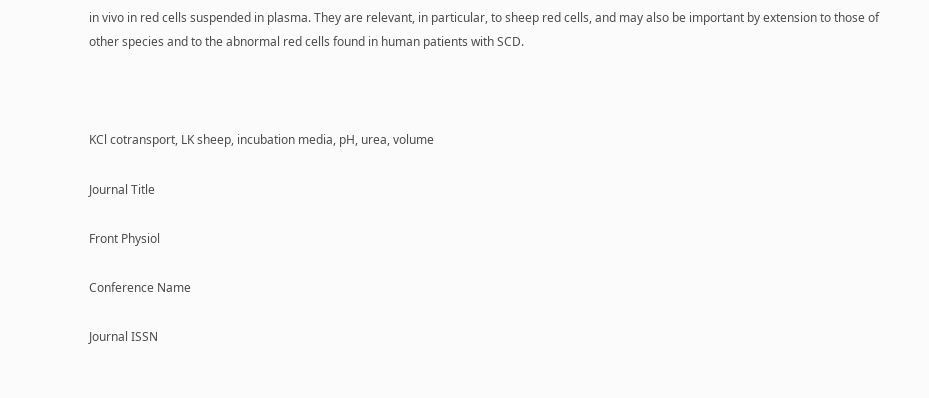in vivo in red cells suspended in plasma. They are relevant, in particular, to sheep red cells, and may also be important by extension to those of other species and to the abnormal red cells found in human patients with SCD.



KCl cotransport, LK sheep, incubation media, pH, urea, volume

Journal Title

Front Physiol

Conference Name

Journal ISSN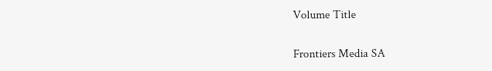Volume Title


Frontiers Media SA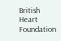British Heart Foundation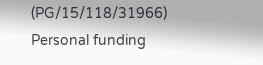(PG/15/118/31966)
Personal funding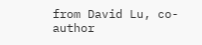from David Lu, co-author